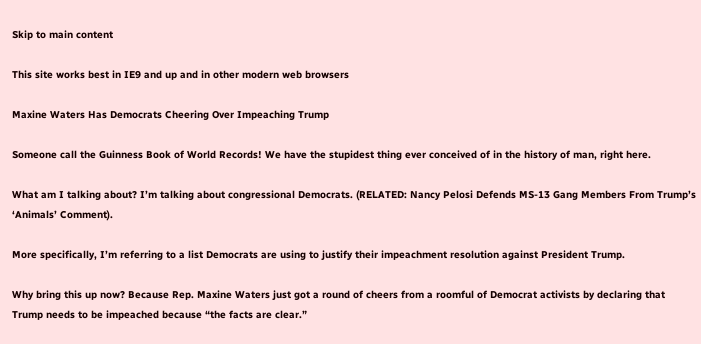Skip to main content

This site works best in IE9 and up and in other modern web browsers

Maxine Waters Has Democrats Cheering Over Impeaching Trump

Someone call the Guinness Book of World Records! We have the stupidest thing ever conceived of in the history of man, right here.

What am I talking about? I’m talking about congressional Democrats. (RELATED: Nancy Pelosi Defends MS-13 Gang Members From Trump’s ‘Animals’ Comment).

More specifically, I’m referring to a list Democrats are using to justify their impeachment resolution against President Trump.

Why bring this up now? Because Rep. Maxine Waters just got a round of cheers from a roomful of Democrat activists by declaring that Trump needs to be impeached because “the facts are clear.”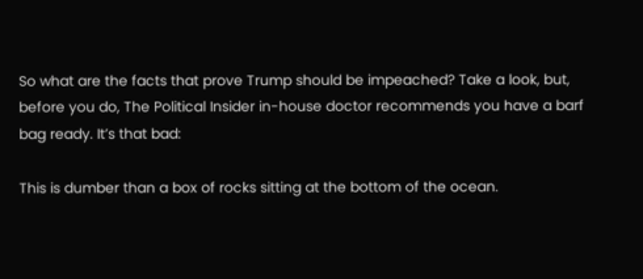So what are the facts that prove Trump should be impeached? Take a look, but, before you do, The Political Insider in-house doctor recommends you have a barf bag ready. It’s that bad:

This is dumber than a box of rocks sitting at the bottom of the ocean.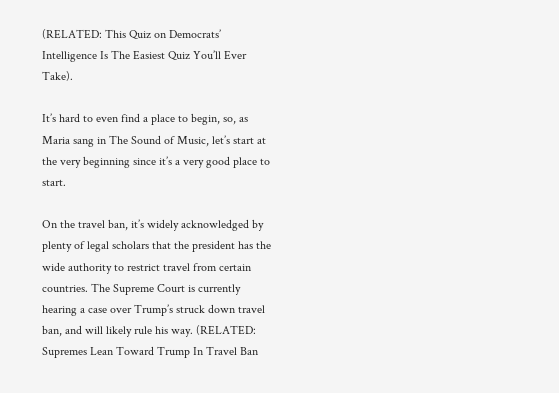(RELATED: This Quiz on Democrats’ Intelligence Is The Easiest Quiz You’ll Ever Take).

It’s hard to even find a place to begin, so, as Maria sang in The Sound of Music, let’s start at the very beginning since it’s a very good place to start.

On the travel ban, it’s widely acknowledged by plenty of legal scholars that the president has the wide authority to restrict travel from certain countries. The Supreme Court is currently hearing a case over Trump’s struck down travel ban, and will likely rule his way. (RELATED: Supremes Lean Toward Trump In Travel Ban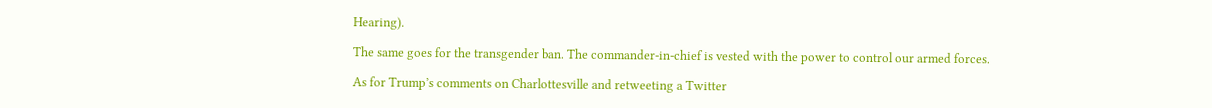Hearing).

The same goes for the transgender ban. The commander-in-chief is vested with the power to control our armed forces.

As for Trump’s comments on Charlottesville and retweeting a Twitter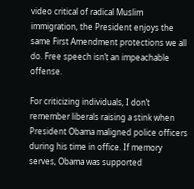video critical of radical Muslim immigration, the President enjoys the same First Amendment protections we all do. Free speech isn’t an impeachable offense.

For criticizing individuals, I don’t remember liberals raising a stink when President Obama maligned police officers during his time in office. If memory serves, Obama was supported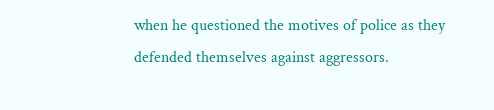when he questioned the motives of police as they defended themselves against aggressors.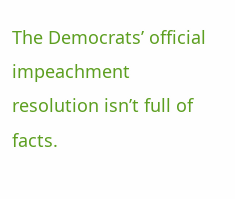The Democrats’ official impeachment resolution isn’t full of facts.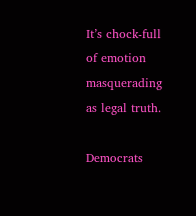It’s chock-full of emotion masquerading as legal truth.

Democrats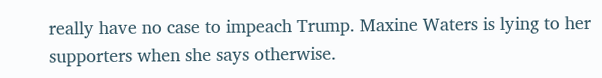really have no case to impeach Trump. Maxine Waters is lying to her supporters when she says otherwise.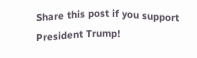Share this post if you support President Trump!